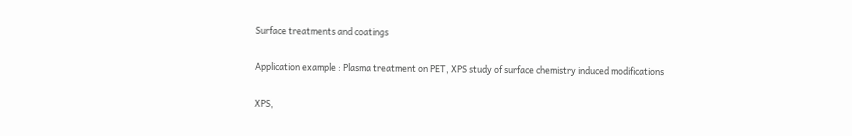Surface treatments and coatings

Application example : Plasma treatment on PET, XPS study of surface chemistry induced modifications

XPS,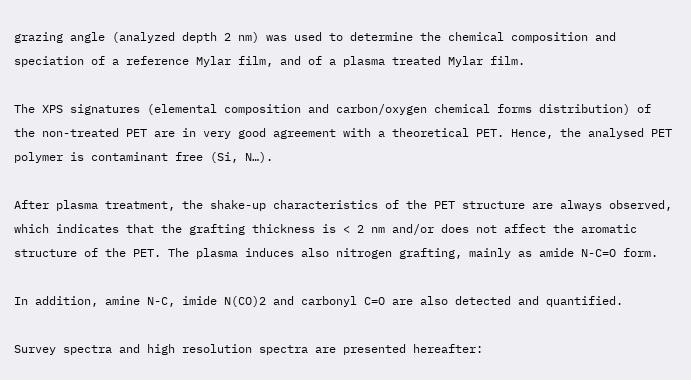grazing angle (analyzed depth 2 nm) was used to determine the chemical composition and speciation of a reference Mylar film, and of a plasma treated Mylar film.

The XPS signatures (elemental composition and carbon/oxygen chemical forms distribution) of the non-treated PET are in very good agreement with a theoretical PET. Hence, the analysed PET polymer is contaminant free (Si, N…).

After plasma treatment, the shake-up characteristics of the PET structure are always observed, which indicates that the grafting thickness is < 2 nm and/or does not affect the aromatic structure of the PET. The plasma induces also nitrogen grafting, mainly as amide N-C=O form.

In addition, amine N-C, imide N(CO)2 and carbonyl C=O are also detected and quantified.

Survey spectra and high resolution spectra are presented hereafter: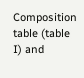Composition table (table I) and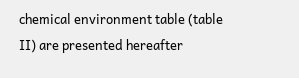chemical environment table (table II) are presented hereafter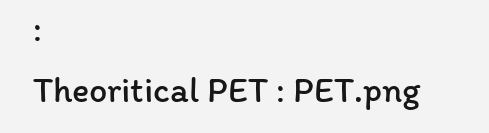:
Theoritical PET : PET.png